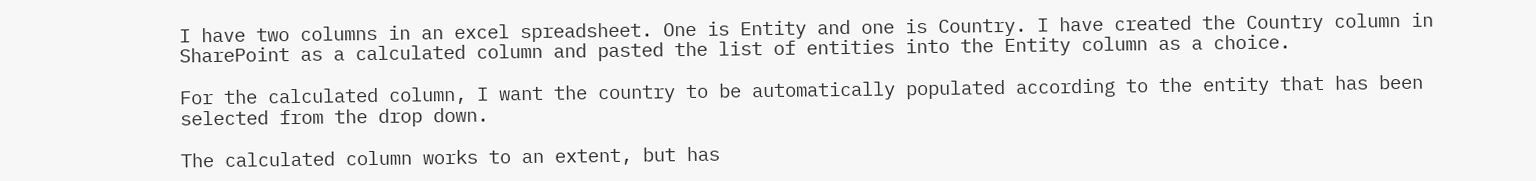I have two columns in an excel spreadsheet. One is Entity and one is Country. I have created the Country column in SharePoint as a calculated column and pasted the list of entities into the Entity column as a choice.

For the calculated column, I want the country to be automatically populated according to the entity that has been selected from the drop down.

The calculated column works to an extent, but has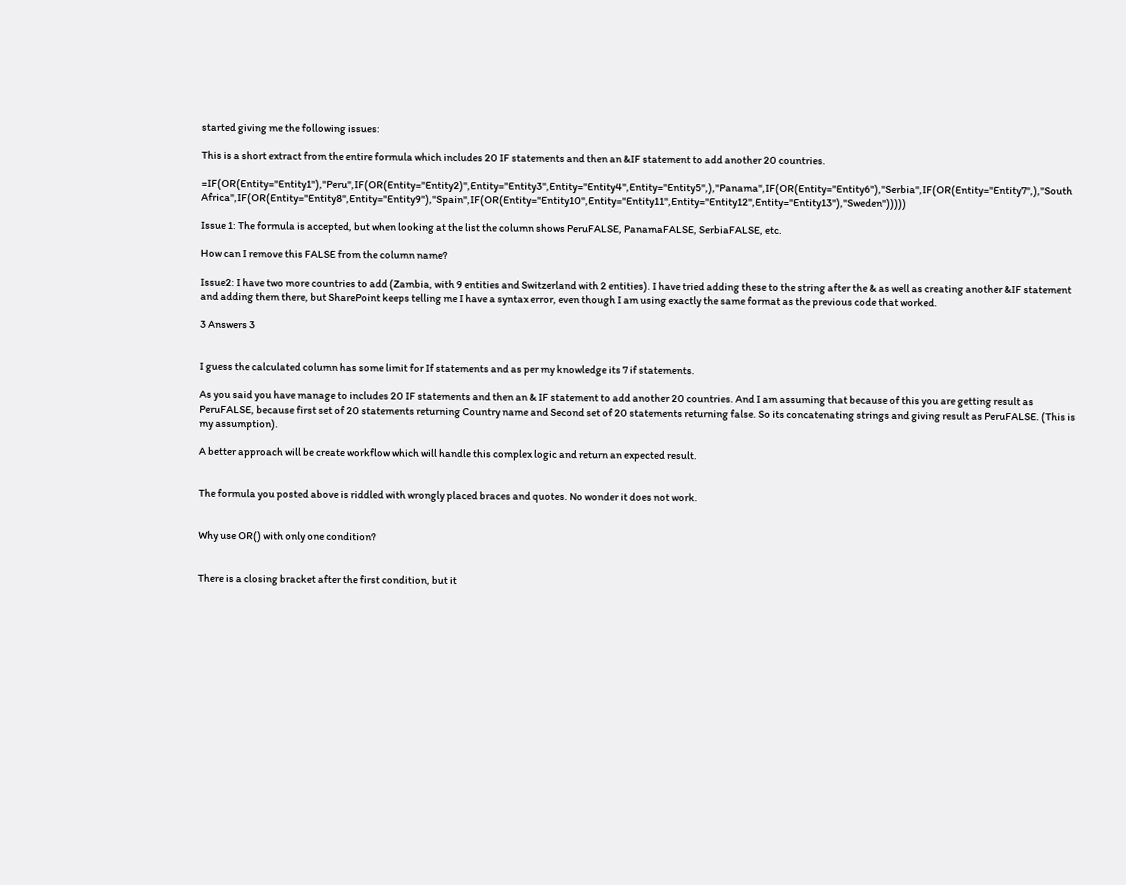started giving me the following issues:

This is a short extract from the entire formula which includes 20 IF statements and then an &IF statement to add another 20 countries.

=IF(OR(Entity="Entity1"),"Peru",IF(OR(Entity="Entity2)",Entity="Entity3",Entity="Entity4",Entity="Entity5",),"Panama",IF(OR(Entity="Entity6"),"Serbia",IF(OR(Entity="Entity7",),"South Africa",IF(OR(Entity="Entity8",Entity="Entity9"),"Spain",IF(OR(Entity="Entity10",Entity="Entity11",Entity="Entity12",Entity="Entity13"),"Sweden")))))

Issue 1: The formula is accepted, but when looking at the list the column shows PeruFALSE, PanamaFALSE, SerbiaFALSE, etc.

How can I remove this FALSE from the column name?

Issue2: I have two more countries to add (Zambia, with 9 entities and Switzerland with 2 entities). I have tried adding these to the string after the & as well as creating another &IF statement and adding them there, but SharePoint keeps telling me I have a syntax error, even though I am using exactly the same format as the previous code that worked.

3 Answers 3


I guess the calculated column has some limit for If statements and as per my knowledge its 7 if statements.

As you said you have manage to includes 20 IF statements and then an & IF statement to add another 20 countries. And I am assuming that because of this you are getting result as PeruFALSE, because first set of 20 statements returning Country name and Second set of 20 statements returning false. So its concatenating strings and giving result as PeruFALSE. (This is my assumption).

A better approach will be create workflow which will handle this complex logic and return an expected result.


The formula you posted above is riddled with wrongly placed braces and quotes. No wonder it does not work.


Why use OR() with only one condition?


There is a closing bracket after the first condition, but it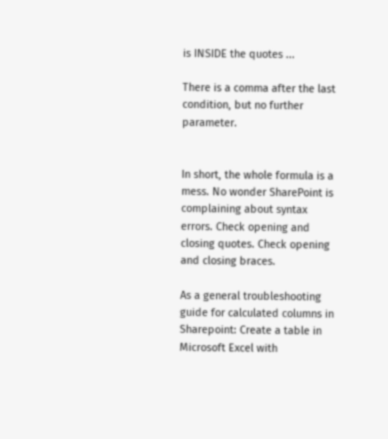is INSIDE the quotes ...

There is a comma after the last condition, but no further parameter.


In short, the whole formula is a mess. No wonder SharePoint is complaining about syntax errors. Check opening and closing quotes. Check opening and closing braces.

As a general troubleshooting guide for calculated columns in Sharepoint: Create a table in Microsoft Excel with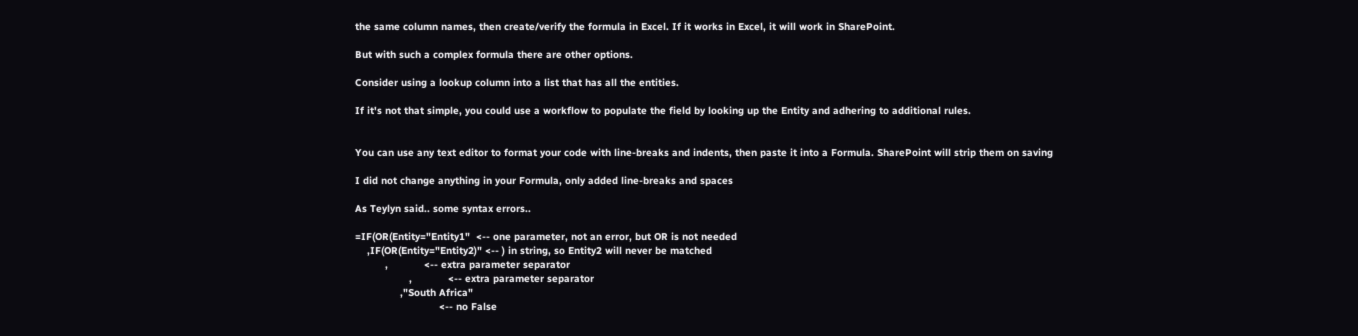the same column names, then create/verify the formula in Excel. If it works in Excel, it will work in SharePoint.

But with such a complex formula there are other options.

Consider using a lookup column into a list that has all the entities.

If it's not that simple, you could use a workflow to populate the field by looking up the Entity and adhering to additional rules.


You can use any text editor to format your code with line-breaks and indents, then paste it into a Formula. SharePoint will strip them on saving

I did not change anything in your Formula, only added line-breaks and spaces

As Teylyn said.. some syntax errors..

=IF(OR(Entity="Entity1"  <-- one parameter, not an error, but OR is not needed
    ,IF(OR(Entity="Entity2)" <-- ) in string, so Entity2 will never be matched
          ,            <-- extra parameter separator
                  ,            <-- extra parameter separator
               ,"South Africa"
                            <-- no False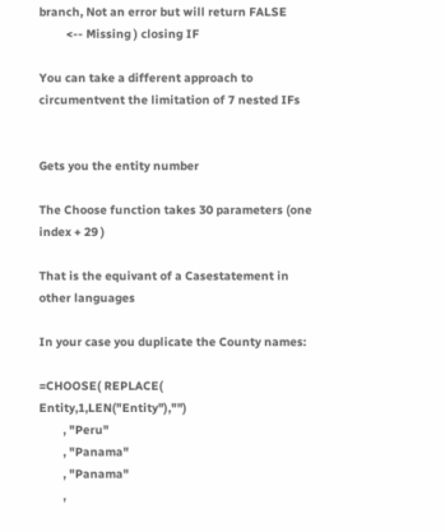branch, Not an error but will return FALSE
         <-- Missing ) closing IF

You can take a different approach to circumentvent the limitation of 7 nested IFs


Gets you the entity number

The Choose function takes 30 parameters (one index + 29 )

That is the equivant of a Casestatement in other languages

In your case you duplicate the County names:

=CHOOSE( REPLACE( Entity,1,LEN("Entity"),"")
        , "Peru"
        , "Panama"
        , "Panama"
        ,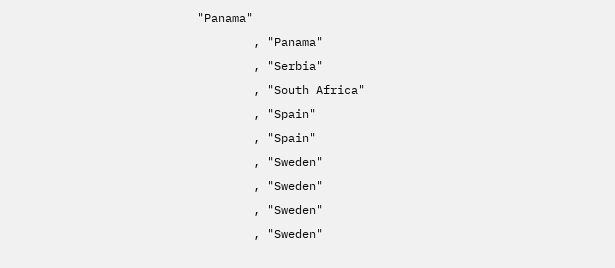"Panama"
        , "Panama"
        , "Serbia"
        , "South Africa"
        , "Spain"
        , "Spain"
        , "Sweden"
        , "Sweden"
        , "Sweden"
        , "Sweden"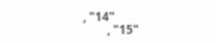, "14"
        , "15"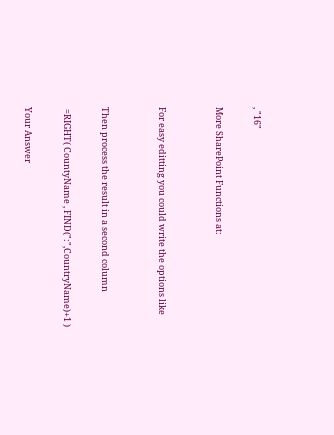, "16"

More SharePoint Functions at:


For easy editting you could write the options like


Then process the result in a second column

 =RIGHT( CountyName , FIND(":",CountryName)+1 )

Your Answer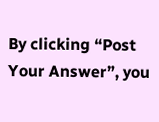By clicking “Post Your Answer”, you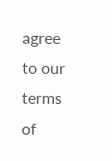agree to our terms of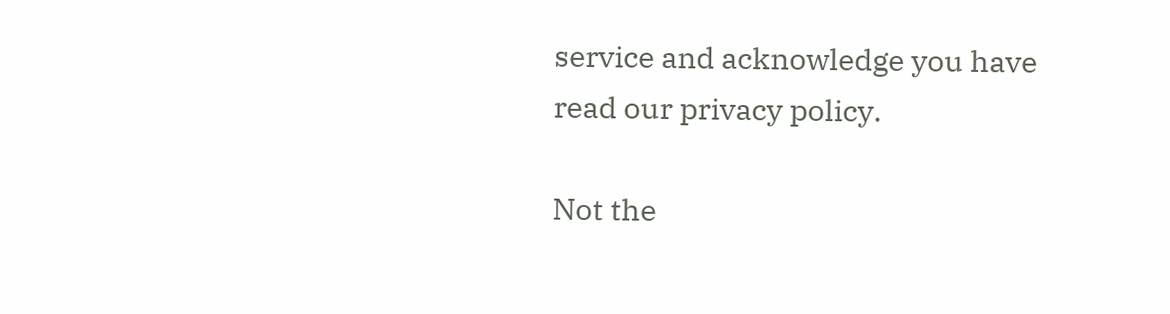service and acknowledge you have read our privacy policy.

Not the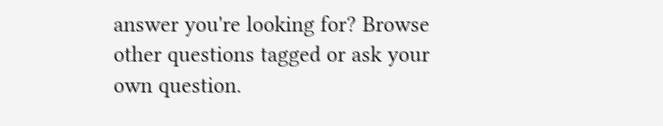answer you're looking for? Browse other questions tagged or ask your own question.